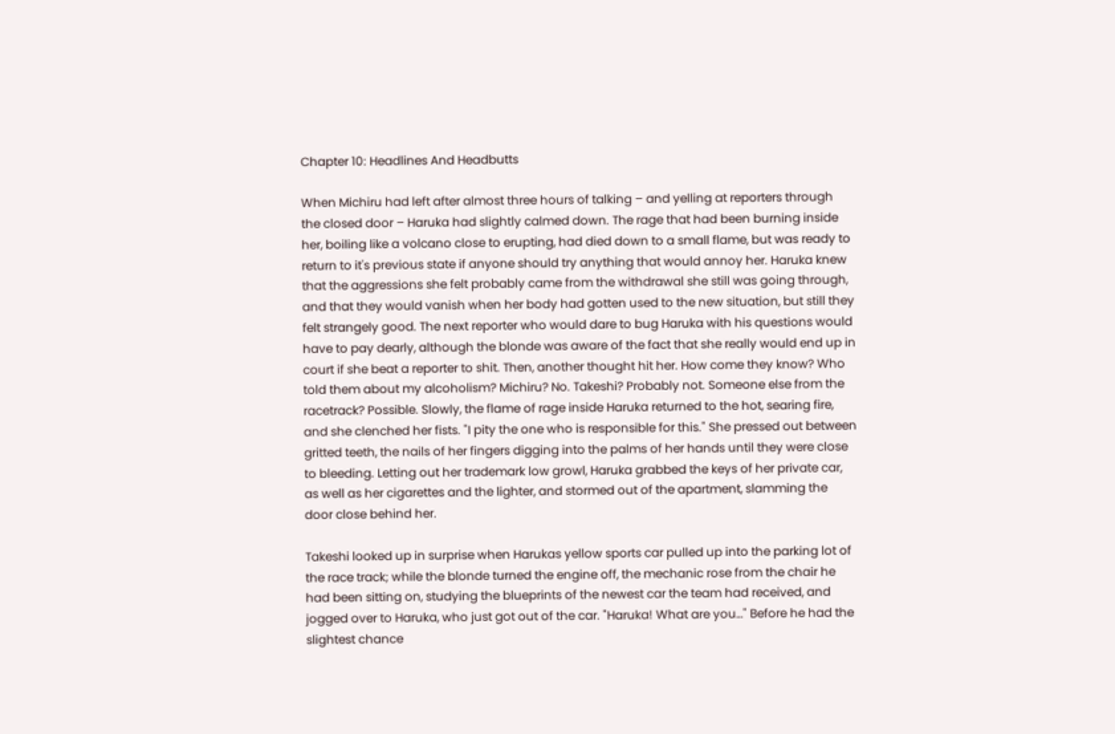Chapter 10: Headlines And Headbutts

When Michiru had left after almost three hours of talking – and yelling at reporters through the closed door – Haruka had slightly calmed down. The rage that had been burning inside her, boiling like a volcano close to erupting, had died down to a small flame, but was ready to return to it's previous state if anyone should try anything that would annoy her. Haruka knew that the aggressions she felt probably came from the withdrawal she still was going through, and that they would vanish when her body had gotten used to the new situation, but still they felt strangely good. The next reporter who would dare to bug Haruka with his questions would have to pay dearly, although the blonde was aware of the fact that she really would end up in court if she beat a reporter to shit. Then, another thought hit her. How come they know? Who told them about my alcoholism? Michiru? No. Takeshi? Probably not. Someone else from the racetrack? Possible. Slowly, the flame of rage inside Haruka returned to the hot, searing fire, and she clenched her fists. "I pity the one who is responsible for this." She pressed out between gritted teeth, the nails of her fingers digging into the palms of her hands until they were close to bleeding. Letting out her trademark low growl, Haruka grabbed the keys of her private car, as well as her cigarettes and the lighter, and stormed out of the apartment, slamming the door close behind her.

Takeshi looked up in surprise when Harukas yellow sports car pulled up into the parking lot of the race track; while the blonde turned the engine off, the mechanic rose from the chair he had been sitting on, studying the blueprints of the newest car the team had received, and jogged over to Haruka, who just got out of the car. "Haruka! What are you…" Before he had the slightest chance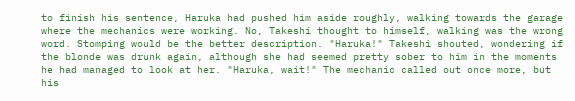to finish his sentence, Haruka had pushed him aside roughly, walking towards the garage where the mechanics were working. No, Takeshi thought to himself, walking was the wrong word. Stomping would be the better description. "Haruka!" Takeshi shouted, wondering if the blonde was drunk again, although she had seemed pretty sober to him in the moments he had managed to look at her. "Haruka, wait!" The mechanic called out once more, but his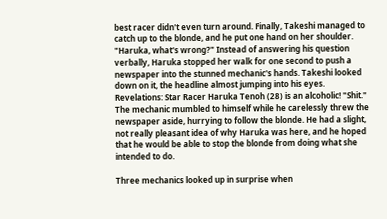best racer didn't even turn around. Finally, Takeshi managed to catch up to the blonde, and he put one hand on her shoulder. "Haruka, what's wrong?" Instead of answering his question verbally, Haruka stopped her walk for one second to push a newspaper into the stunned mechanic's hands. Takeshi looked down on it, the headline almost jumping into his eyes. Revelations: Star Racer Haruka Tenoh (28) is an alcoholic! "Shit." The mechanic mumbled to himself while he carelessly threw the newspaper aside, hurrying to follow the blonde. He had a slight, not really pleasant idea of why Haruka was here, and he hoped that he would be able to stop the blonde from doing what she intended to do.

Three mechanics looked up in surprise when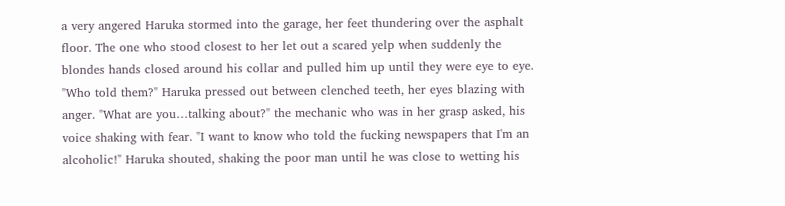a very angered Haruka stormed into the garage, her feet thundering over the asphalt floor. The one who stood closest to her let out a scared yelp when suddenly the blondes hands closed around his collar and pulled him up until they were eye to eye. "Who told them?" Haruka pressed out between clenched teeth, her eyes blazing with anger. "What are you…talking about?" the mechanic who was in her grasp asked, his voice shaking with fear. "I want to know who told the fucking newspapers that I'm an alcoholic!" Haruka shouted, shaking the poor man until he was close to wetting his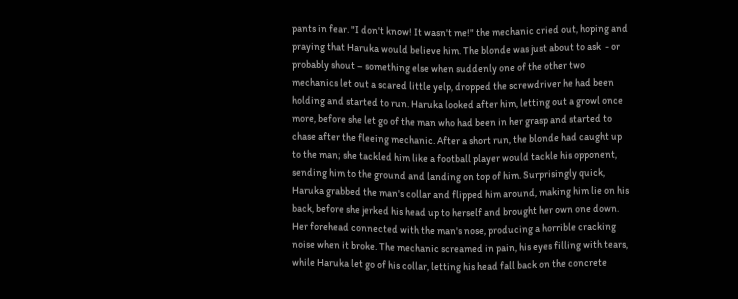pants in fear. "I don't know! It wasn't me!" the mechanic cried out, hoping and praying that Haruka would believe him. The blonde was just about to ask  - or probably shout – something else when suddenly one of the other two mechanics let out a scared little yelp, dropped the screwdriver he had been holding and started to run. Haruka looked after him, letting out a growl once more, before she let go of the man who had been in her grasp and started to chase after the fleeing mechanic. After a short run, the blonde had caught up to the man; she tackled him like a football player would tackle his opponent, sending him to the ground and landing on top of him. Surprisingly quick, Haruka grabbed the man's collar and flipped him around, making him lie on his back, before she jerked his head up to herself and brought her own one down. Her forehead connected with the man's nose, producing a horrible cracking noise when it broke. The mechanic screamed in pain, his eyes filling with tears, while Haruka let go of his collar, letting his head fall back on the concrete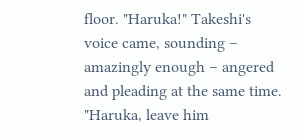floor. "Haruka!" Takeshi's voice came, sounding – amazingly enough – angered and pleading at the same time. "Haruka, leave him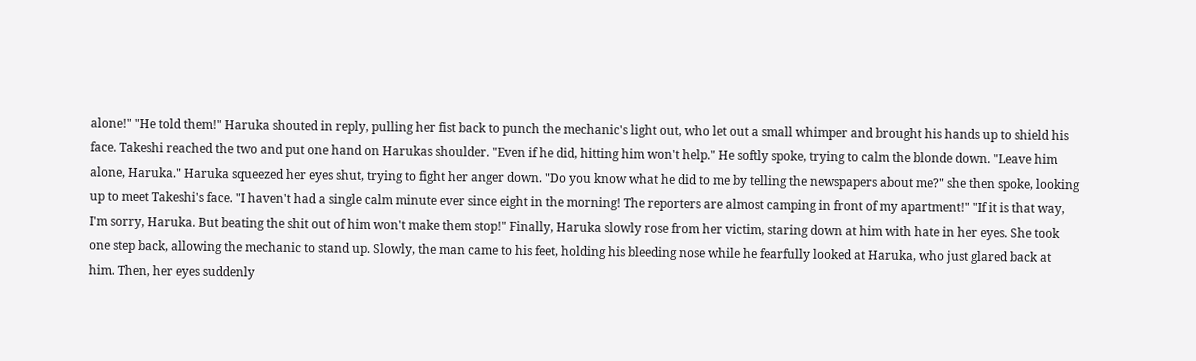alone!" "He told them!" Haruka shouted in reply, pulling her fist back to punch the mechanic's light out, who let out a small whimper and brought his hands up to shield his face. Takeshi reached the two and put one hand on Harukas shoulder. "Even if he did, hitting him won't help." He softly spoke, trying to calm the blonde down. "Leave him alone, Haruka." Haruka squeezed her eyes shut, trying to fight her anger down. "Do you know what he did to me by telling the newspapers about me?" she then spoke, looking up to meet Takeshi's face. "I haven't had a single calm minute ever since eight in the morning! The reporters are almost camping in front of my apartment!" "If it is that way, I'm sorry, Haruka. But beating the shit out of him won't make them stop!" Finally, Haruka slowly rose from her victim, staring down at him with hate in her eyes. She took one step back, allowing the mechanic to stand up. Slowly, the man came to his feet, holding his bleeding nose while he fearfully looked at Haruka, who just glared back at him. Then, her eyes suddenly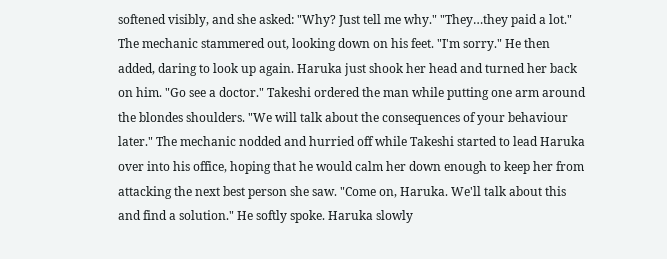softened visibly, and she asked: "Why? Just tell me why." "They…they paid a lot." The mechanic stammered out, looking down on his feet. "I'm sorry." He then added, daring to look up again. Haruka just shook her head and turned her back on him. "Go see a doctor." Takeshi ordered the man while putting one arm around the blondes shoulders. "We will talk about the consequences of your behaviour later." The mechanic nodded and hurried off while Takeshi started to lead Haruka over into his office, hoping that he would calm her down enough to keep her from attacking the next best person she saw. "Come on, Haruka. We'll talk about this and find a solution." He softly spoke. Haruka slowly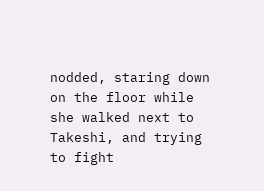nodded, staring down on the floor while she walked next to Takeshi, and trying to fight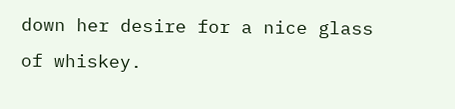down her desire for a nice glass of whiskey.